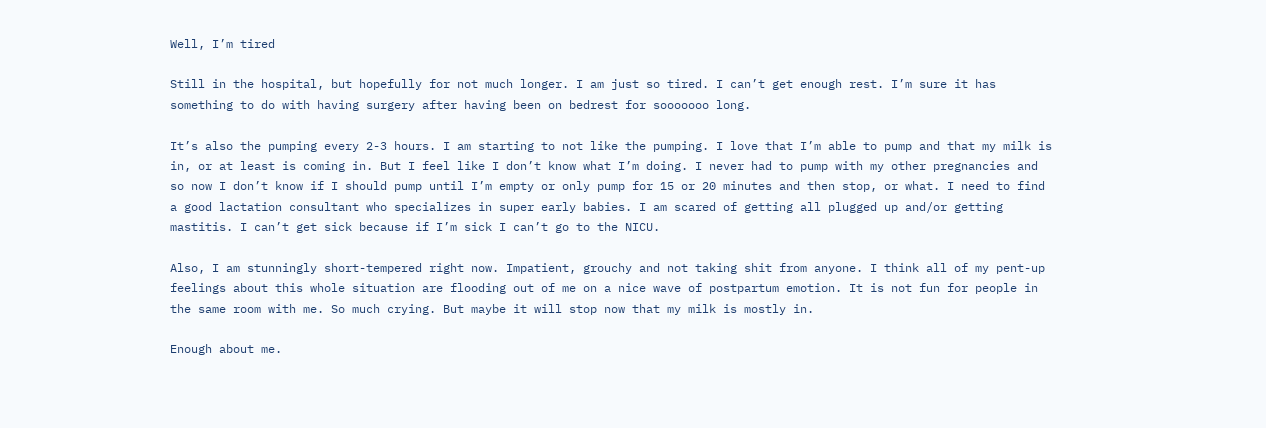Well, I’m tired

Still in the hospital, but hopefully for not much longer. I am just so tired. I can’t get enough rest. I’m sure it has something to do with having surgery after having been on bedrest for sooooooo long.

It’s also the pumping every 2-3 hours. I am starting to not like the pumping. I love that I’m able to pump and that my milk is in, or at least is coming in. But I feel like I don’t know what I’m doing. I never had to pump with my other pregnancies and so now I don’t know if I should pump until I’m empty or only pump for 15 or 20 minutes and then stop, or what. I need to find a good lactation consultant who specializes in super early babies. I am scared of getting all plugged up and/or getting mastitis. I can’t get sick because if I’m sick I can’t go to the NICU.

Also, I am stunningly short-tempered right now. Impatient, grouchy and not taking shit from anyone. I think all of my pent-up feelings about this whole situation are flooding out of me on a nice wave of postpartum emotion. It is not fun for people in the same room with me. So much crying. But maybe it will stop now that my milk is mostly in.

Enough about me.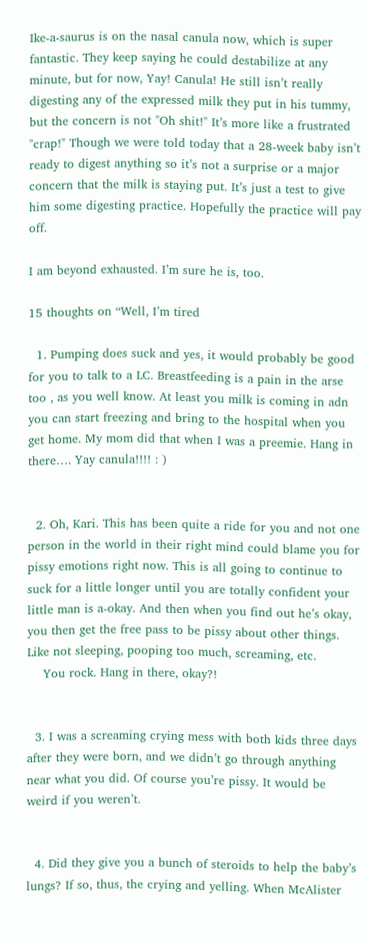Ike-a-saurus is on the nasal canula now, which is super fantastic. They keep saying he could destabilize at any minute, but for now, Yay! Canula! He still isn’t really digesting any of the expressed milk they put in his tummy, but the concern is not "Oh shit!" It’s more like a frustrated "crap!" Though we were told today that a 28-week baby isn’t ready to digest anything so it’s not a surprise or a major concern that the milk is staying put. It’s just a test to give him some digesting practice. Hopefully the practice will pay off.

I am beyond exhausted. I’m sure he is, too.

15 thoughts on “Well, I’m tired

  1. Pumping does suck and yes, it would probably be good for you to talk to a LC. Breastfeeding is a pain in the arse too , as you well know. At least you milk is coming in adn you can start freezing and bring to the hospital when you get home. My mom did that when I was a preemie. Hang in there…. Yay canula!!!! : )


  2. Oh, Kari. This has been quite a ride for you and not one person in the world in their right mind could blame you for pissy emotions right now. This is all going to continue to suck for a little longer until you are totally confident your little man is a-okay. And then when you find out he’s okay, you then get the free pass to be pissy about other things. Like not sleeping, pooping too much, screaming, etc.
    You rock. Hang in there, okay?!


  3. I was a screaming crying mess with both kids three days after they were born, and we didn’t go through anything near what you did. Of course you’re pissy. It would be weird if you weren’t.


  4. Did they give you a bunch of steroids to help the baby’s lungs? If so, thus, the crying and yelling. When McAlister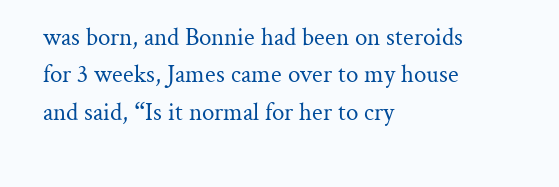was born, and Bonnie had been on steroids for 3 weeks, James came over to my house and said, “Is it normal for her to cry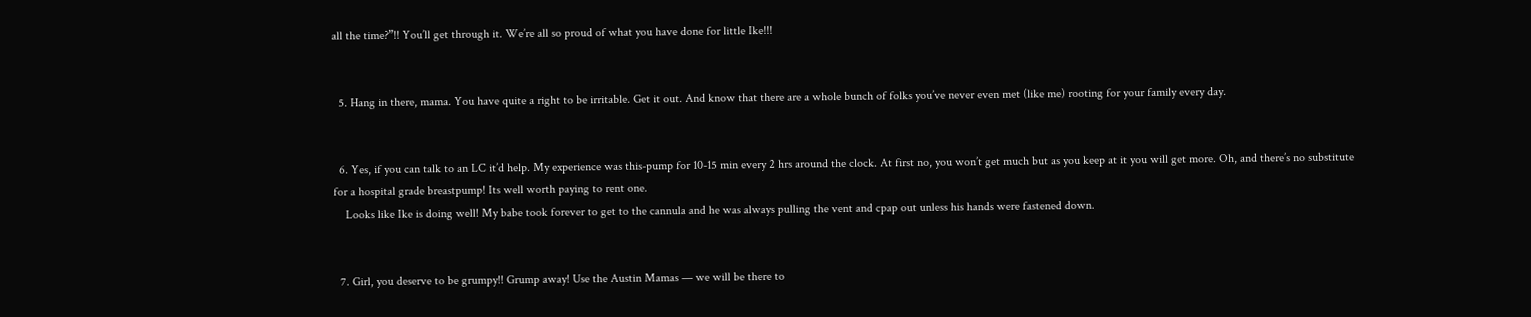all the time?”!! You’ll get through it. We’re all so proud of what you have done for little Ike!!!


  5. Hang in there, mama. You have quite a right to be irritable. Get it out. And know that there are a whole bunch of folks you’ve never even met (like me) rooting for your family every day.


  6. Yes, if you can talk to an LC it’d help. My experience was this-pump for 10-15 min every 2 hrs around the clock. At first no, you won’t get much but as you keep at it you will get more. Oh, and there’s no substitute for a hospital grade breastpump! Its well worth paying to rent one.
    Looks like Ike is doing well! My babe took forever to get to the cannula and he was always pulling the vent and cpap out unless his hands were fastened down.


  7. Girl, you deserve to be grumpy!! Grump away! Use the Austin Mamas — we will be there to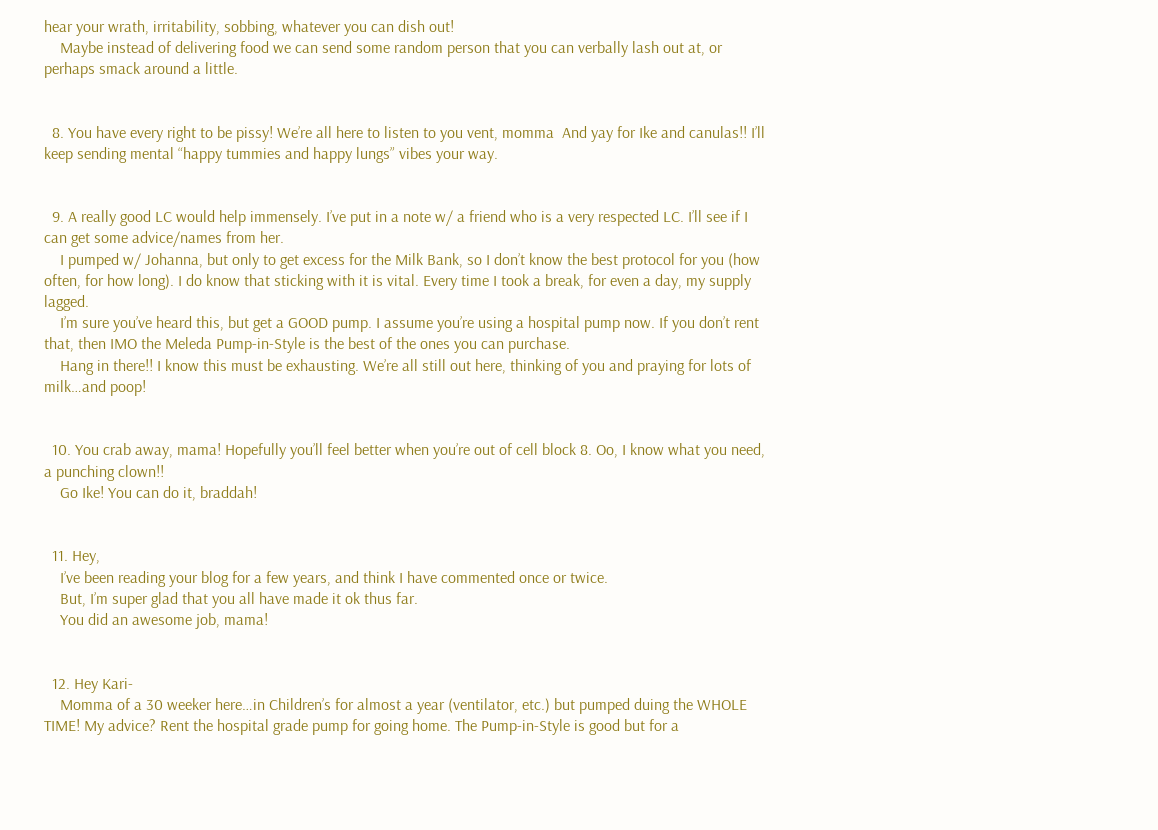hear your wrath, irritability, sobbing, whatever you can dish out!
    Maybe instead of delivering food we can send some random person that you can verbally lash out at, or perhaps smack around a little.


  8. You have every right to be pissy! We’re all here to listen to you vent, momma  And yay for Ike and canulas!! I’ll keep sending mental “happy tummies and happy lungs” vibes your way.


  9. A really good LC would help immensely. I’ve put in a note w/ a friend who is a very respected LC. I’ll see if I can get some advice/names from her.
    I pumped w/ Johanna, but only to get excess for the Milk Bank, so I don’t know the best protocol for you (how often, for how long). I do know that sticking with it is vital. Every time I took a break, for even a day, my supply lagged.
    I’m sure you’ve heard this, but get a GOOD pump. I assume you’re using a hospital pump now. If you don’t rent that, then IMO the Meleda Pump-in-Style is the best of the ones you can purchase.
    Hang in there!! I know this must be exhausting. We’re all still out here, thinking of you and praying for lots of milk…and poop!


  10. You crab away, mama! Hopefully you’ll feel better when you’re out of cell block 8. Oo, I know what you need, a punching clown!!
    Go Ike! You can do it, braddah!


  11. Hey,
    I’ve been reading your blog for a few years, and think I have commented once or twice.
    But, I’m super glad that you all have made it ok thus far.
    You did an awesome job, mama!


  12. Hey Kari-
    Momma of a 30 weeker here…in Children’s for almost a year (ventilator, etc.) but pumped duing the WHOLE TIME! My advice? Rent the hospital grade pump for going home. The Pump-in-Style is good but for a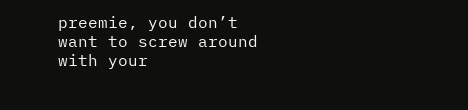preemie, you don’t want to screw around with your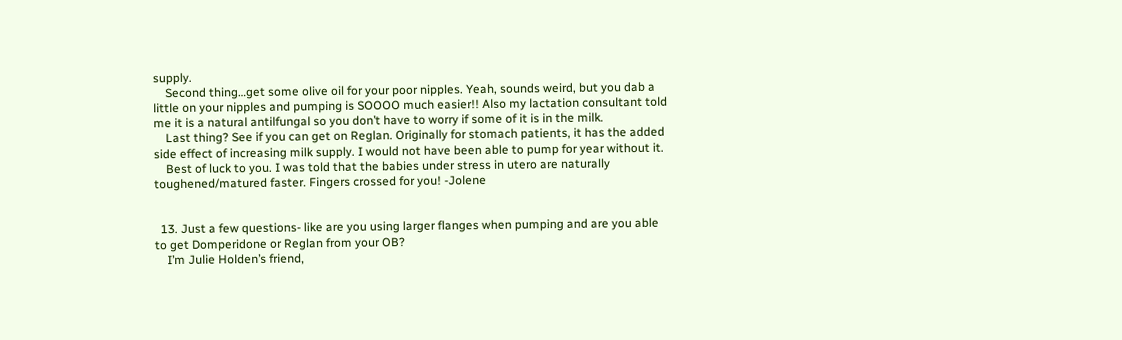supply.
    Second thing…get some olive oil for your poor nipples. Yeah, sounds weird, but you dab a little on your nipples and pumping is SOOOO much easier!! Also my lactation consultant told me it is a natural antilfungal so you don’t have to worry if some of it is in the milk.
    Last thing? See if you can get on Reglan. Originally for stomach patients, it has the added side effect of increasing milk supply. I would not have been able to pump for year without it.
    Best of luck to you. I was told that the babies under stress in utero are naturally toughened/matured faster. Fingers crossed for you! -Jolene


  13. Just a few questions- like are you using larger flanges when pumping and are you able to get Domperidone or Reglan from your OB?
    I’m Julie Holden’s friend,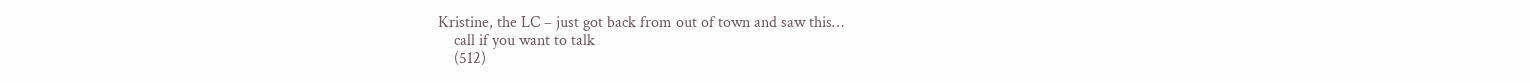Kristine, the LC – just got back from out of town and saw this…
    call if you want to talk
    (512)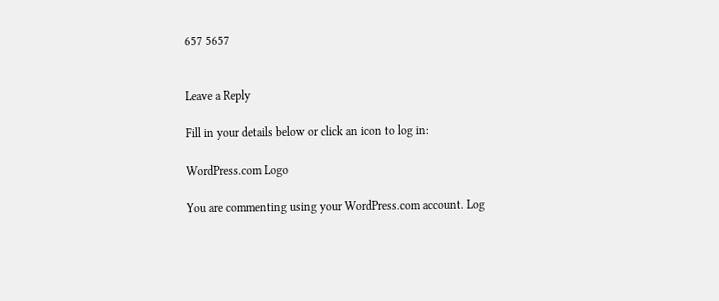657 5657


Leave a Reply

Fill in your details below or click an icon to log in:

WordPress.com Logo

You are commenting using your WordPress.com account. Log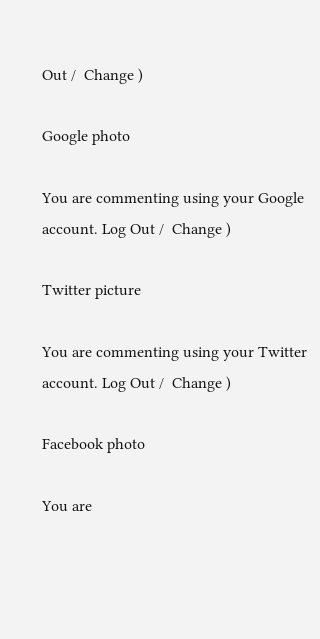Out /  Change )

Google photo

You are commenting using your Google account. Log Out /  Change )

Twitter picture

You are commenting using your Twitter account. Log Out /  Change )

Facebook photo

You are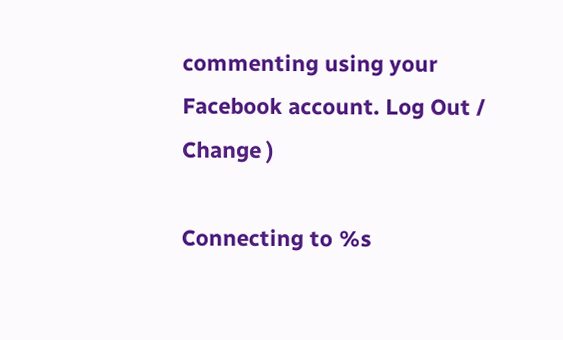commenting using your Facebook account. Log Out /  Change )

Connecting to %s